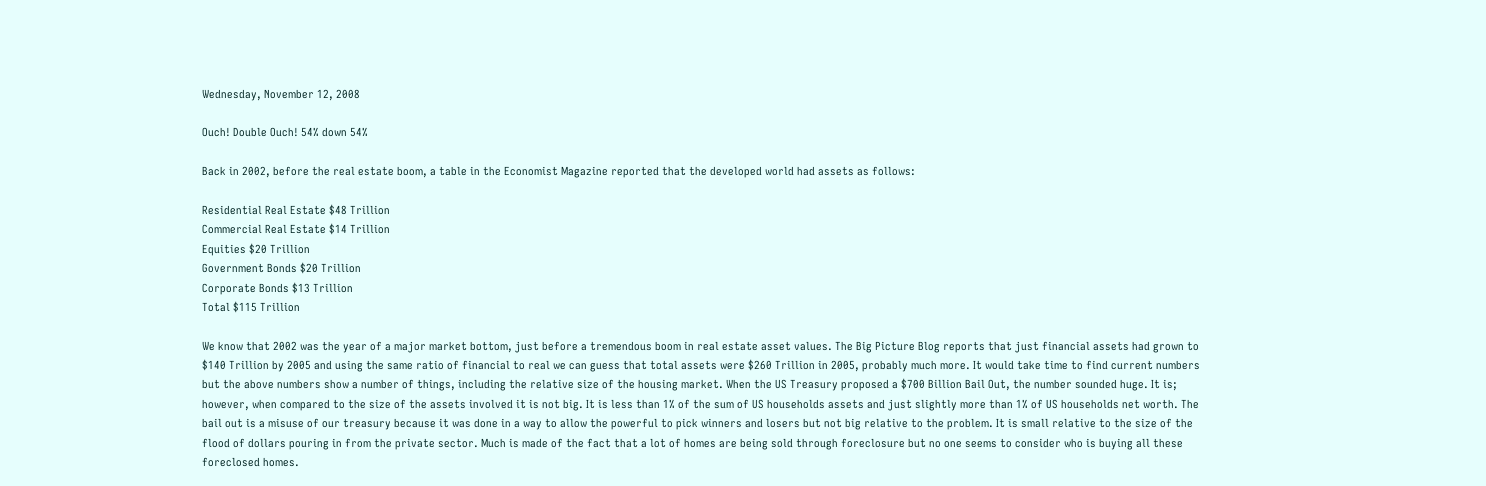Wednesday, November 12, 2008

Ouch! Double Ouch! 54% down 54%

Back in 2002, before the real estate boom, a table in the Economist Magazine reported that the developed world had assets as follows:

Residential Real Estate $48 Trillion
Commercial Real Estate $14 Trillion
Equities $20 Trillion
Government Bonds $20 Trillion
Corporate Bonds $13 Trillion
Total $115 Trillion

We know that 2002 was the year of a major market bottom, just before a tremendous boom in real estate asset values. The Big Picture Blog reports that just financial assets had grown to $140 Trillion by 2005 and using the same ratio of financial to real we can guess that total assets were $260 Trillion in 2005, probably much more. It would take time to find current numbers but the above numbers show a number of things, including the relative size of the housing market. When the US Treasury proposed a $700 Billion Bail Out, the number sounded huge. It is; however, when compared to the size of the assets involved it is not big. It is less than 1% of the sum of US households assets and just slightly more than 1% of US households net worth. The bail out is a misuse of our treasury because it was done in a way to allow the powerful to pick winners and losers but not big relative to the problem. It is small relative to the size of the flood of dollars pouring in from the private sector. Much is made of the fact that a lot of homes are being sold through foreclosure but no one seems to consider who is buying all these foreclosed homes.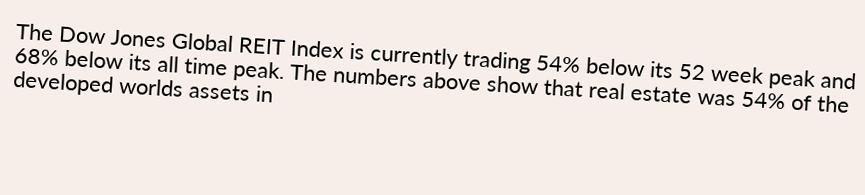The Dow Jones Global REIT Index is currently trading 54% below its 52 week peak and 68% below its all time peak. The numbers above show that real estate was 54% of the developed worlds assets in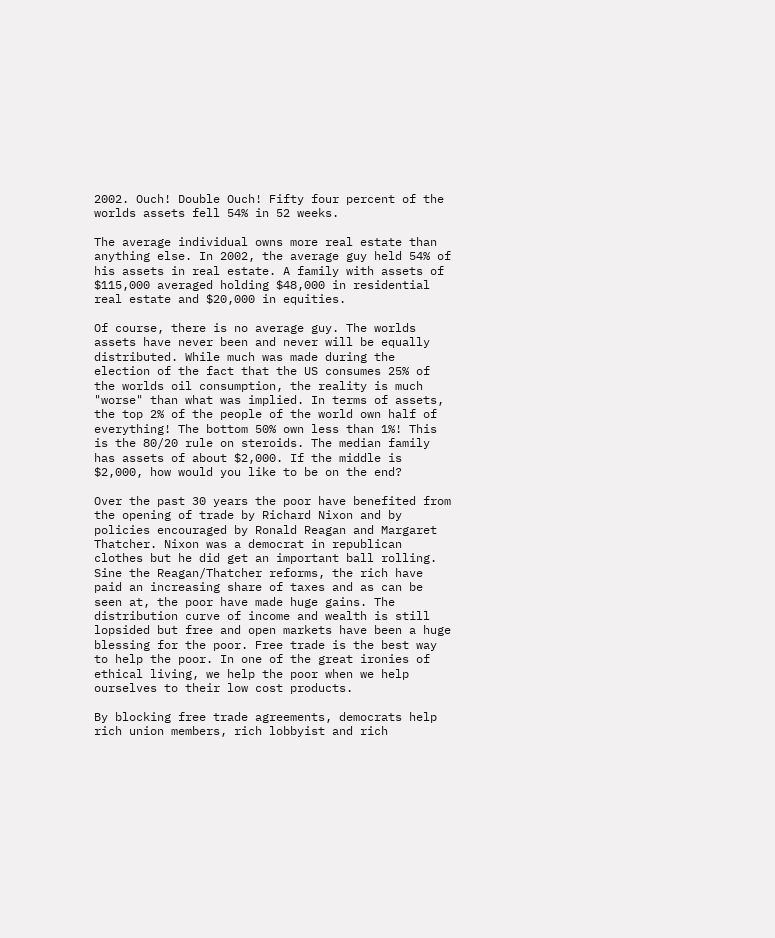2002. Ouch! Double Ouch! Fifty four percent of the worlds assets fell 54% in 52 weeks.

The average individual owns more real estate than anything else. In 2002, the average guy held 54% of his assets in real estate. A family with assets of $115,000 averaged holding $48,000 in residential real estate and $20,000 in equities.

Of course, there is no average guy. The worlds assets have never been and never will be equally distributed. While much was made during the election of the fact that the US consumes 25% of the worlds oil consumption, the reality is much "worse" than what was implied. In terms of assets, the top 2% of the people of the world own half of everything! The bottom 50% own less than 1%! This is the 80/20 rule on steroids. The median family has assets of about $2,000. If the middle is $2,000, how would you like to be on the end?

Over the past 30 years the poor have benefited from the opening of trade by Richard Nixon and by policies encouraged by Ronald Reagan and Margaret Thatcher. Nixon was a democrat in republican clothes but he did get an important ball rolling. Sine the Reagan/Thatcher reforms, the rich have paid an increasing share of taxes and as can be seen at, the poor have made huge gains. The distribution curve of income and wealth is still lopsided but free and open markets have been a huge blessing for the poor. Free trade is the best way to help the poor. In one of the great ironies of ethical living, we help the poor when we help ourselves to their low cost products.

By blocking free trade agreements, democrats help rich union members, rich lobbyist and rich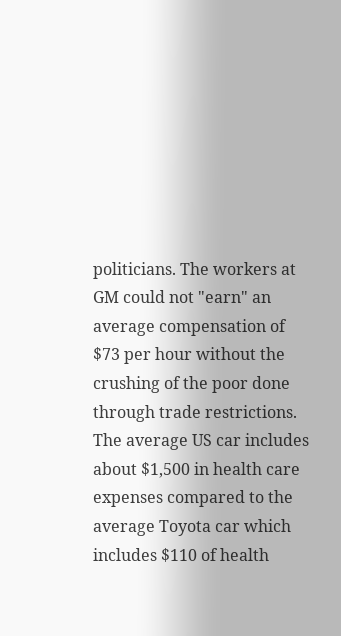politicians. The workers at GM could not "earn" an average compensation of $73 per hour without the crushing of the poor done through trade restrictions. The average US car includes about $1,500 in health care expenses compared to the average Toyota car which includes $110 of health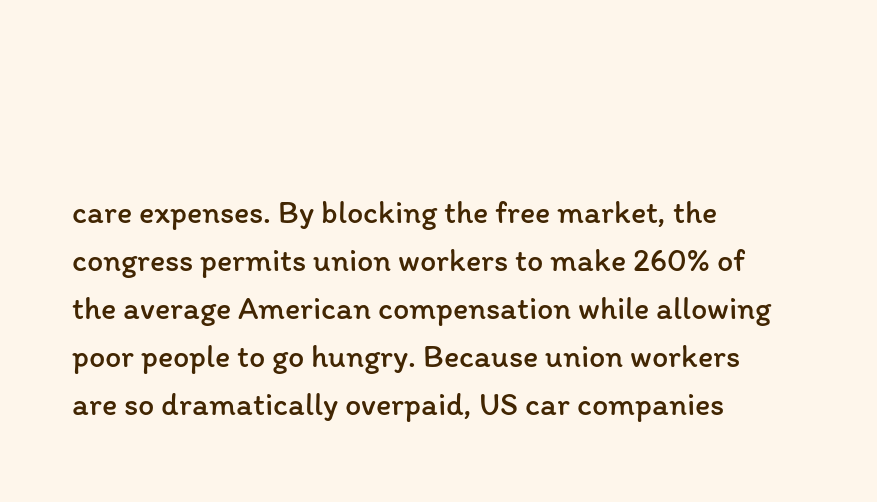care expenses. By blocking the free market, the congress permits union workers to make 260% of the average American compensation while allowing poor people to go hungry. Because union workers are so dramatically overpaid, US car companies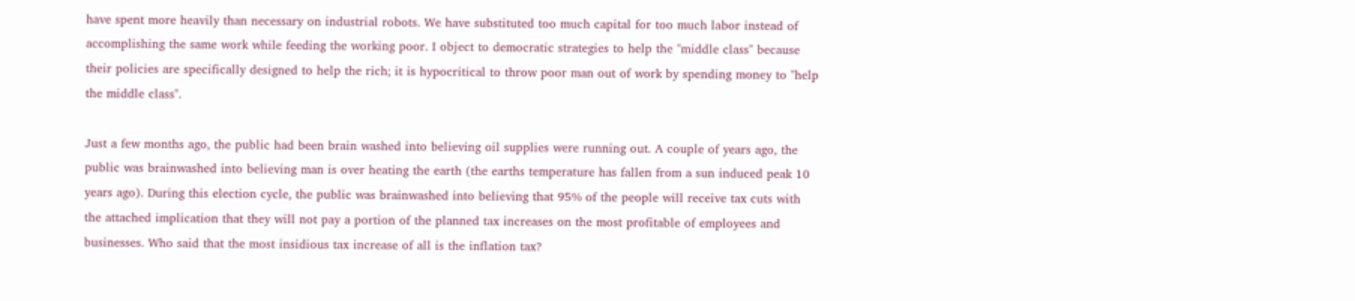have spent more heavily than necessary on industrial robots. We have substituted too much capital for too much labor instead of accomplishing the same work while feeding the working poor. I object to democratic strategies to help the "middle class" because their policies are specifically designed to help the rich; it is hypocritical to throw poor man out of work by spending money to "help the middle class".

Just a few months ago, the public had been brain washed into believing oil supplies were running out. A couple of years ago, the public was brainwashed into believing man is over heating the earth (the earths temperature has fallen from a sun induced peak 10 years ago). During this election cycle, the public was brainwashed into believing that 95% of the people will receive tax cuts with the attached implication that they will not pay a portion of the planned tax increases on the most profitable of employees and businesses. Who said that the most insidious tax increase of all is the inflation tax?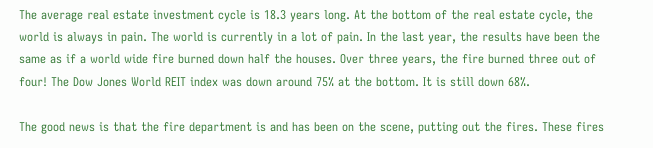The average real estate investment cycle is 18.3 years long. At the bottom of the real estate cycle, the world is always in pain. The world is currently in a lot of pain. In the last year, the results have been the same as if a world wide fire burned down half the houses. Over three years, the fire burned three out of four! The Dow Jones World REIT index was down around 75% at the bottom. It is still down 68%.

The good news is that the fire department is and has been on the scene, putting out the fires. These fires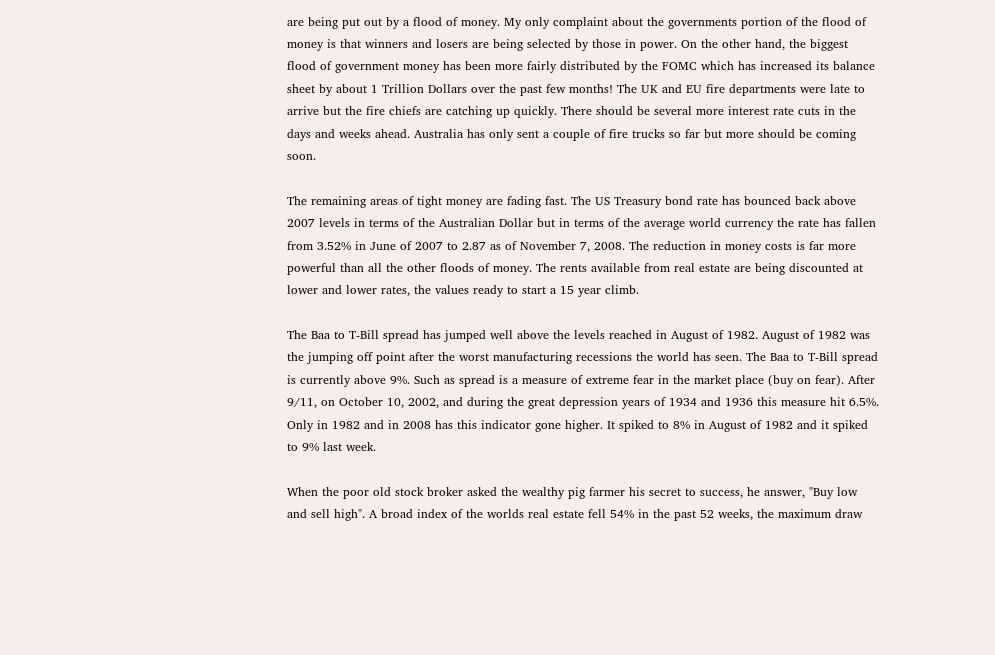are being put out by a flood of money. My only complaint about the governments portion of the flood of money is that winners and losers are being selected by those in power. On the other hand, the biggest flood of government money has been more fairly distributed by the FOMC which has increased its balance sheet by about 1 Trillion Dollars over the past few months! The UK and EU fire departments were late to arrive but the fire chiefs are catching up quickly. There should be several more interest rate cuts in the days and weeks ahead. Australia has only sent a couple of fire trucks so far but more should be coming soon.

The remaining areas of tight money are fading fast. The US Treasury bond rate has bounced back above 2007 levels in terms of the Australian Dollar but in terms of the average world currency the rate has fallen from 3.52% in June of 2007 to 2.87 as of November 7, 2008. The reduction in money costs is far more powerful than all the other floods of money. The rents available from real estate are being discounted at lower and lower rates, the values ready to start a 15 year climb.

The Baa to T-Bill spread has jumped well above the levels reached in August of 1982. August of 1982 was the jumping off point after the worst manufacturing recessions the world has seen. The Baa to T-Bill spread is currently above 9%. Such as spread is a measure of extreme fear in the market place (buy on fear). After 9/11, on October 10, 2002, and during the great depression years of 1934 and 1936 this measure hit 6.5%. Only in 1982 and in 2008 has this indicator gone higher. It spiked to 8% in August of 1982 and it spiked to 9% last week.

When the poor old stock broker asked the wealthy pig farmer his secret to success, he answer, "Buy low and sell high". A broad index of the worlds real estate fell 54% in the past 52 weeks, the maximum draw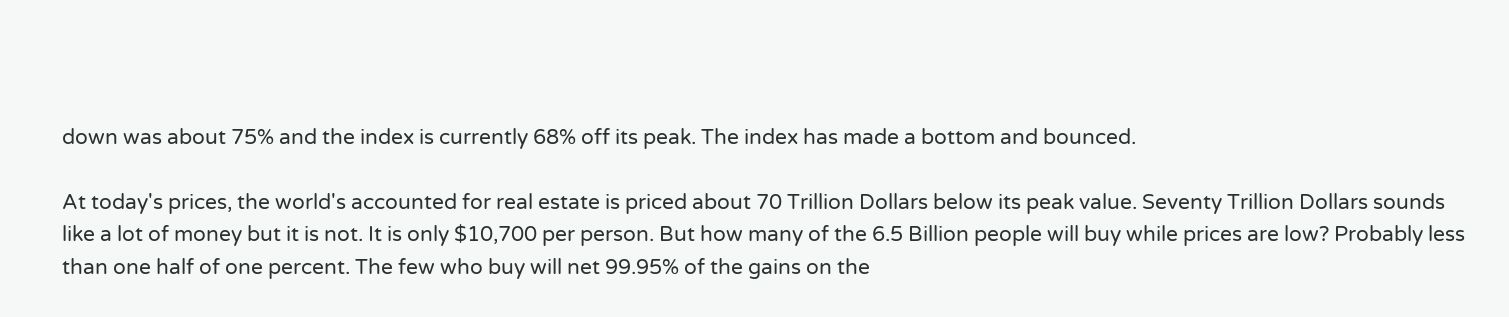down was about 75% and the index is currently 68% off its peak. The index has made a bottom and bounced.

At today's prices, the world's accounted for real estate is priced about 70 Trillion Dollars below its peak value. Seventy Trillion Dollars sounds like a lot of money but it is not. It is only $10,700 per person. But how many of the 6.5 Billion people will buy while prices are low? Probably less than one half of one percent. The few who buy will net 99.95% of the gains on the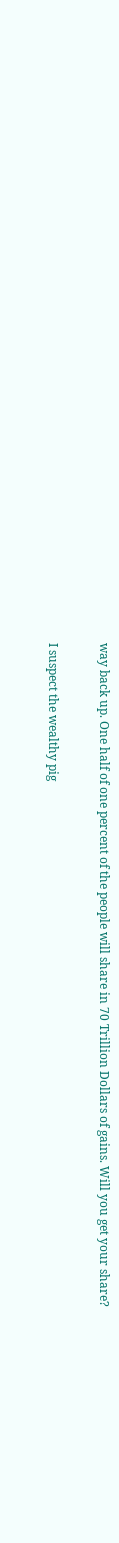way back up. One half of one percent of the people will share in 70 Trillion Dollars of gains. Will you get your share?

I suspect the wealthy pig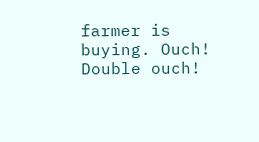farmer is buying. Ouch! Double ouch!